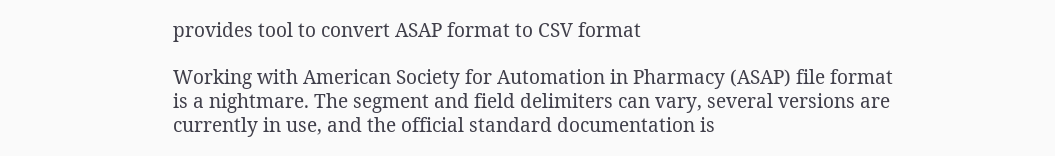provides tool to convert ASAP format to CSV format

Working with American Society for Automation in Pharmacy (ASAP) file format is a nightmare. The segment and field delimiters can vary, several versions are currently in use, and the official standard documentation is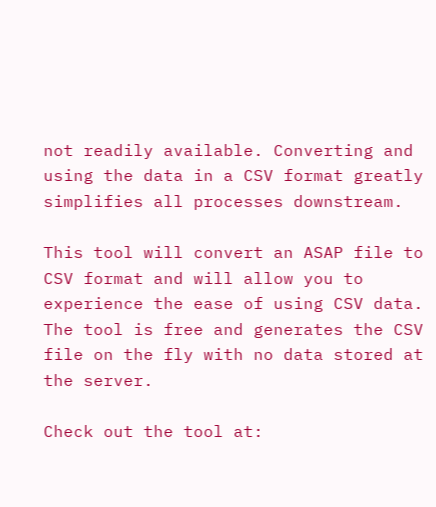not readily available. Converting and using the data in a CSV format greatly simplifies all processes downstream.

This tool will convert an ASAP file to CSV format and will allow you to experience the ease of using CSV data. The tool is free and generates the CSV file on the fly with no data stored at the server.

Check out the tool at: